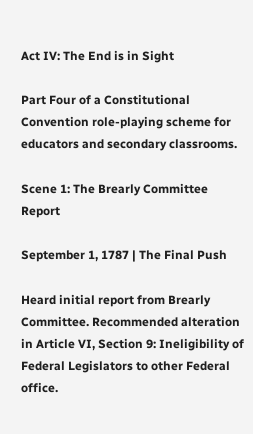Act IV: The End is in Sight

Part Four of a Constitutional Convention role-playing scheme for educators and secondary classrooms.

Scene 1: The Brearly Committee Report

September 1, 1787 | The Final Push

Heard initial report from Brearly Committee. Recommended alteration in Article VI, Section 9: Ineligibility of Federal Legislators to other Federal office.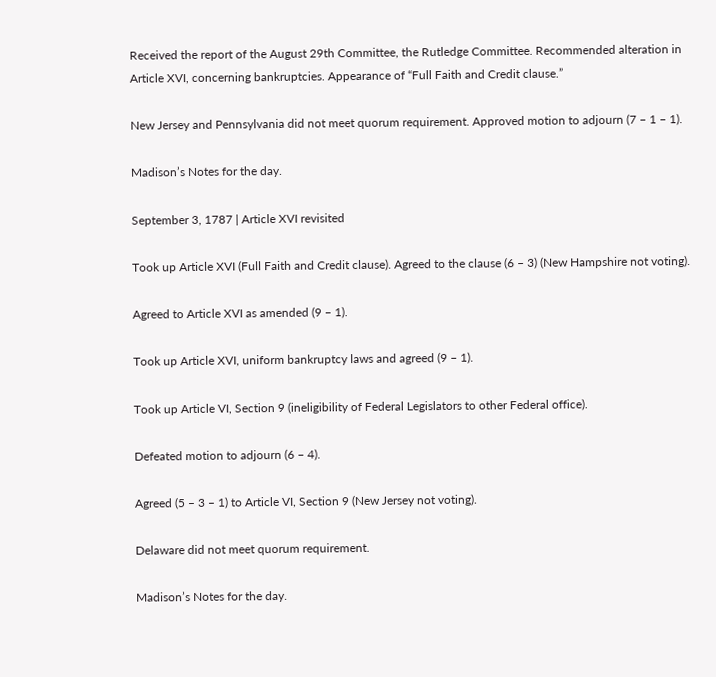Received the report of the August 29th Committee, the Rutledge Committee. Recommended alteration in Article XVI, concerning bankruptcies. Appearance of “Full Faith and Credit clause.”

New Jersey and Pennsylvania did not meet quorum requirement. Approved motion to adjourn (7 – 1 – 1).

Madison’s Notes for the day.

September 3, 1787 | Article XVI revisited

Took up Article XVI (Full Faith and Credit clause). Agreed to the clause (6 – 3) (New Hampshire not voting).

Agreed to Article XVI as amended (9 – 1).

Took up Article XVI, uniform bankruptcy laws and agreed (9 – 1).

Took up Article VI, Section 9 (ineligibility of Federal Legislators to other Federal office).

Defeated motion to adjourn (6 – 4).

Agreed (5 – 3 – 1) to Article VI, Section 9 (New Jersey not voting).

Delaware did not meet quorum requirement.

Madison’s Notes for the day.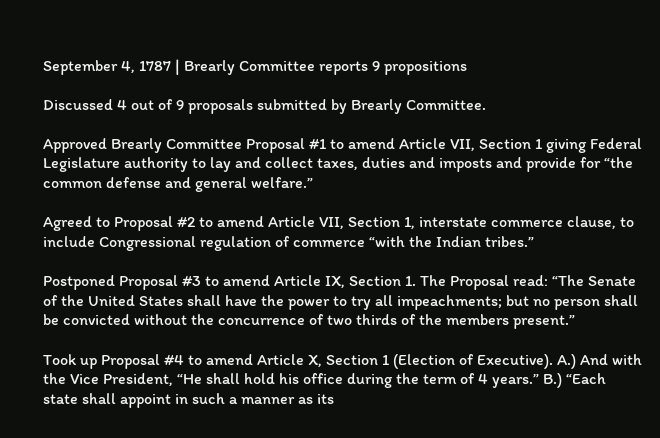September 4, 1787 | Brearly Committee reports 9 propositions

Discussed 4 out of 9 proposals submitted by Brearly Committee.

Approved Brearly Committee Proposal #1 to amend Article VII, Section 1 giving Federal Legislature authority to lay and collect taxes, duties and imposts and provide for “the common defense and general welfare.”

Agreed to Proposal #2 to amend Article VII, Section 1, interstate commerce clause, to include Congressional regulation of commerce “with the Indian tribes.”

Postponed Proposal #3 to amend Article IX, Section 1. The Proposal read: “The Senate of the United States shall have the power to try all impeachments; but no person shall be convicted without the concurrence of two thirds of the members present.”

Took up Proposal #4 to amend Article X, Section 1 (Election of Executive). A.) And with the Vice President, “He shall hold his office during the term of 4 years.” B.) “Each state shall appoint in such a manner as its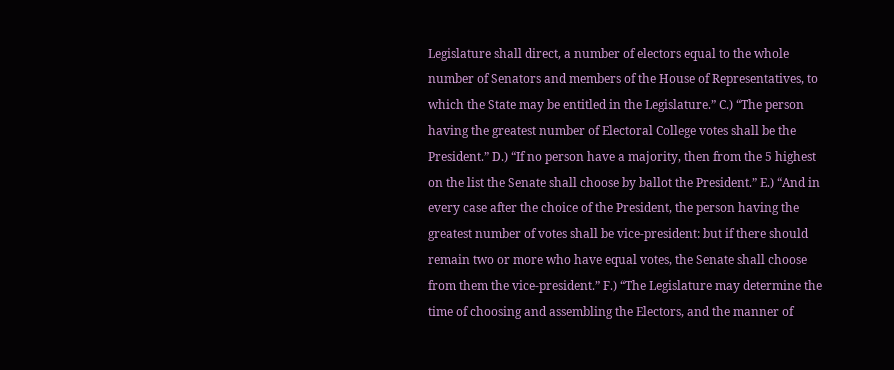Legislature shall direct, a number of electors equal to the whole number of Senators and members of the House of Representatives, to which the State may be entitled in the Legislature.” C.) “The person having the greatest number of Electoral College votes shall be the President.” D.) “If no person have a majority, then from the 5 highest on the list the Senate shall choose by ballot the President.” E.) “And in every case after the choice of the President, the person having the greatest number of votes shall be vice-president: but if there should remain two or more who have equal votes, the Senate shall choose from them the vice-president.” F.) “The Legislature may determine the time of choosing and assembling the Electors, and the manner of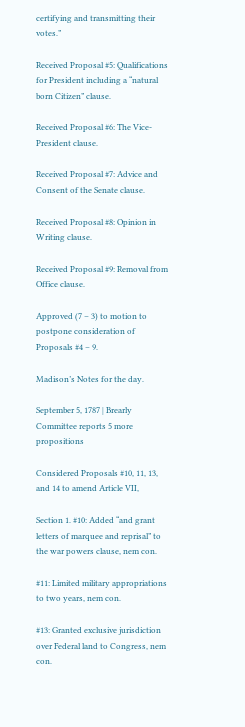certifying and transmitting their votes.”

Received Proposal #5: Qualifications for President including a “natural born Citizen” clause.

Received Proposal #6: The Vice-President clause.

Received Proposal #7: Advice and Consent of the Senate clause.

Received Proposal #8: Opinion in Writing clause.

Received Proposal #9: Removal from Office clause.

Approved (7 – 3) to motion to postpone consideration of Proposals #4 – 9.

Madison’s Notes for the day.

September 5, 1787 | Brearly Committee reports 5 more propositions

Considered Proposals #10, 11, 13, and 14 to amend Article VII,

Section 1. #10: Added “and grant letters of marquee and reprisal” to the war powers clause, nem con.

#11: Limited military appropriations to two years, nem con.

#13: Granted exclusive jurisdiction over Federal land to Congress, nem con.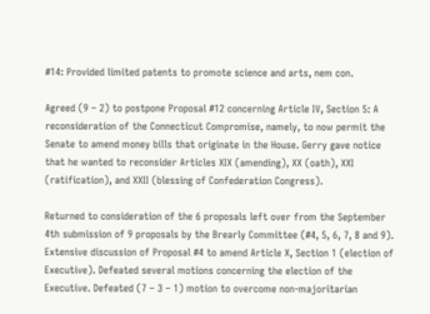#14: Provided limited patents to promote science and arts, nem con.

Agreed (9 – 2) to postpone Proposal #12 concerning Article IV, Section 5: A reconsideration of the Connecticut Compromise, namely, to now permit the Senate to amend money bills that originate in the House. Gerry gave notice that he wanted to reconsider Articles XIX (amending), XX (oath), XXI (ratification), and XXII (blessing of Confederation Congress).

Returned to consideration of the 6 proposals left over from the September 4th submission of 9 proposals by the Brearly Committee (#4, 5, 6, 7, 8 and 9). Extensive discussion of Proposal #4 to amend Article X, Section 1 (election of Executive). Defeated several motions concerning the election of the Executive. Defeated (7 – 3 – 1) motion to overcome non-majoritarian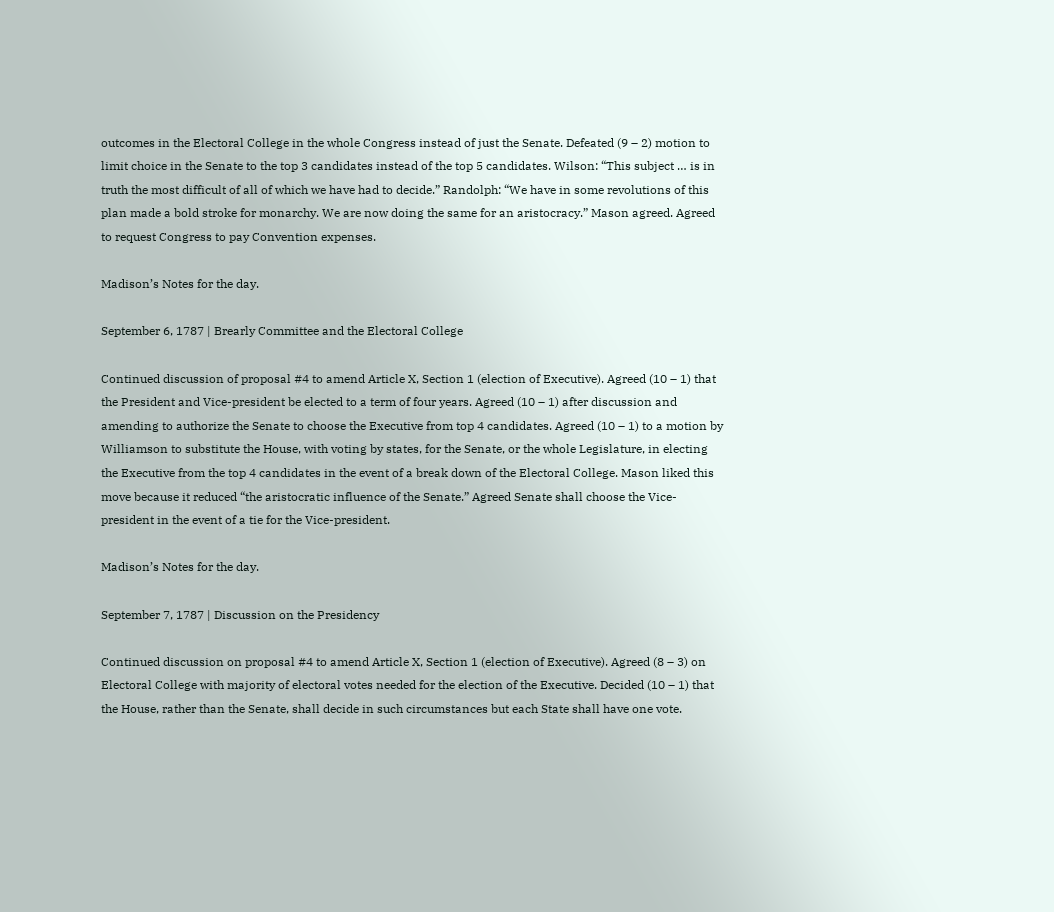outcomes in the Electoral College in the whole Congress instead of just the Senate. Defeated (9 – 2) motion to limit choice in the Senate to the top 3 candidates instead of the top 5 candidates. Wilson: “This subject … is in truth the most difficult of all of which we have had to decide.” Randolph: “We have in some revolutions of this plan made a bold stroke for monarchy. We are now doing the same for an aristocracy.” Mason agreed. Agreed to request Congress to pay Convention expenses.

Madison’s Notes for the day.

September 6, 1787 | Brearly Committee and the Electoral College

Continued discussion of proposal #4 to amend Article X, Section 1 (election of Executive). Agreed (10 – 1) that the President and Vice-president be elected to a term of four years. Agreed (10 – 1) after discussion and amending to authorize the Senate to choose the Executive from top 4 candidates. Agreed (10 – 1) to a motion by Williamson to substitute the House, with voting by states, for the Senate, or the whole Legislature, in electing the Executive from the top 4 candidates in the event of a break down of the Electoral College. Mason liked this move because it reduced “the aristocratic influence of the Senate.” Agreed Senate shall choose the Vice-president in the event of a tie for the Vice-president.

Madison’s Notes for the day.

September 7, 1787 | Discussion on the Presidency

Continued discussion on proposal #4 to amend Article X, Section 1 (election of Executive). Agreed (8 – 3) on Electoral College with majority of electoral votes needed for the election of the Executive. Decided (10 – 1) that the House, rather than the Senate, shall decide in such circumstances but each State shall have one vote.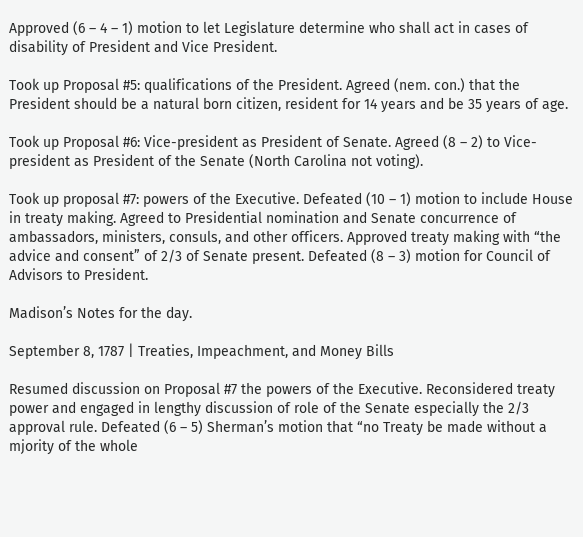Approved (6 – 4 – 1) motion to let Legislature determine who shall act in cases of disability of President and Vice President.

Took up Proposal #5: qualifications of the President. Agreed (nem. con.) that the President should be a natural born citizen, resident for 14 years and be 35 years of age.

Took up Proposal #6: Vice-president as President of Senate. Agreed (8 – 2) to Vice-president as President of the Senate (North Carolina not voting).

Took up proposal #7: powers of the Executive. Defeated (10 – 1) motion to include House in treaty making. Agreed to Presidential nomination and Senate concurrence of ambassadors, ministers, consuls, and other officers. Approved treaty making with “the advice and consent” of 2/3 of Senate present. Defeated (8 – 3) motion for Council of Advisors to President.

Madison’s Notes for the day.

September 8, 1787 | Treaties, Impeachment, and Money Bills

Resumed discussion on Proposal #7 the powers of the Executive. Reconsidered treaty power and engaged in lengthy discussion of role of the Senate especially the 2/3 approval rule. Defeated (6 – 5) Sherman’s motion that “no Treaty be made without a mjority of the whole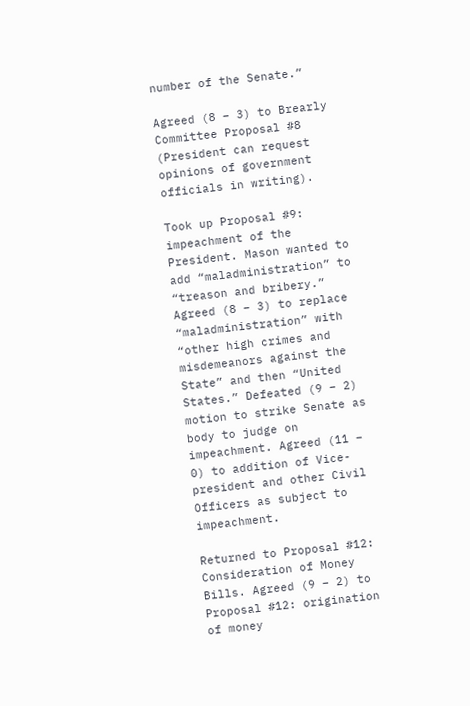number of the Senate.”

Agreed (8 – 3) to Brearly  Committee Proposal #8 (President can request opinions of government officials in writing).

Took up Proposal #9: impeachment of the President. Mason wanted to add “maladministration” to “treason and bribery.” Agreed (8 – 3) to replace “maladministration” with “other high crimes and misdemeanors against the State” and then “United States.” Defeated (9 – 2) motion to strike Senate as body to judge on impeachment. Agreed (11 – 0) to addition of Vice-president and other Civil Officers as subject to impeachment.

Returned to Proposal #12: Consideration of Money Bills. Agreed (9 – 2) to Proposal #12: origination of money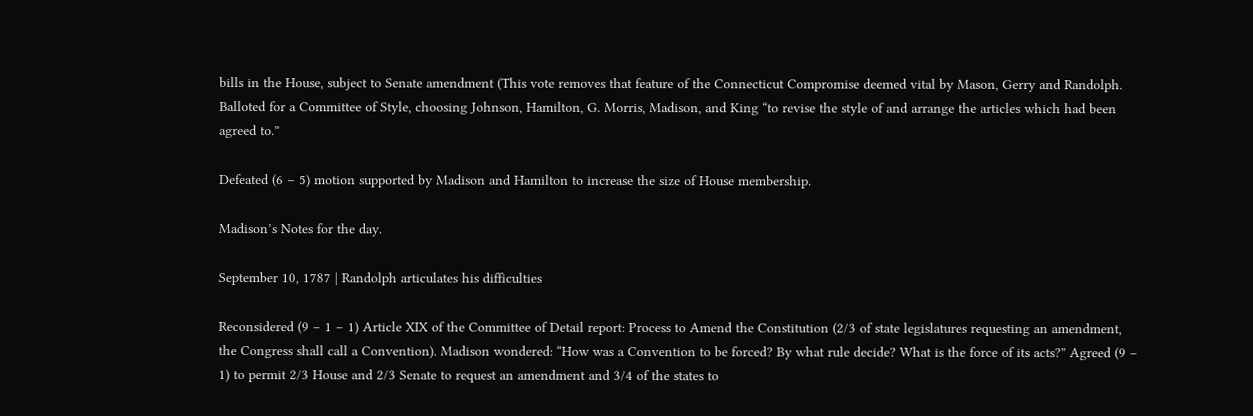bills in the House, subject to Senate amendment (This vote removes that feature of the Connecticut Compromise deemed vital by Mason, Gerry and Randolph.  Balloted for a Committee of Style, choosing Johnson, Hamilton, G. Morris, Madison, and King “to revise the style of and arrange the articles which had been agreed to.”

Defeated (6 – 5) motion supported by Madison and Hamilton to increase the size of House membership.

Madison’s Notes for the day.

September 10, 1787 | Randolph articulates his difficulties

Reconsidered (9 – 1 – 1) Article XIX of the Committee of Detail report: Process to Amend the Constitution (2/3 of state legislatures requesting an amendment, the Congress shall call a Convention). Madison wondered: “How was a Convention to be forced? By what rule decide? What is the force of its acts?” Agreed (9 – 1) to permit 2/3 House and 2/3 Senate to request an amendment and 3/4 of the states to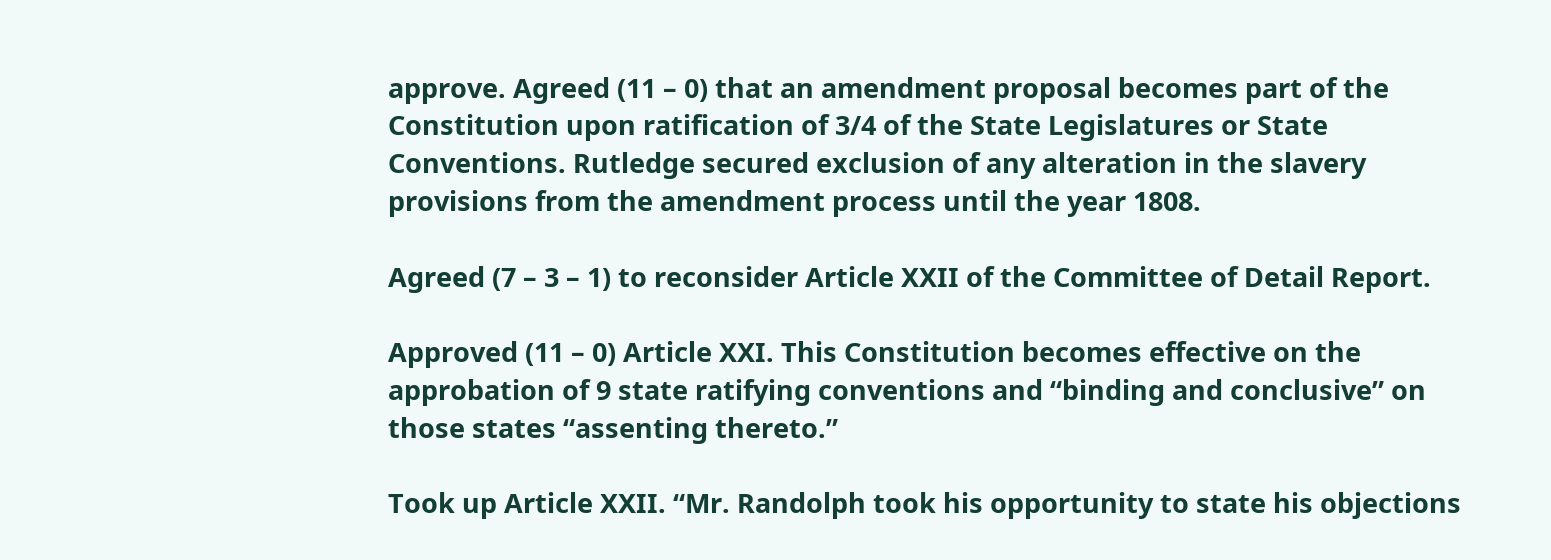approve. Agreed (11 – 0) that an amendment proposal becomes part of the Constitution upon ratification of 3/4 of the State Legislatures or State Conventions. Rutledge secured exclusion of any alteration in the slavery provisions from the amendment process until the year 1808.

Agreed (7 – 3 – 1) to reconsider Article XXII of the Committee of Detail Report.

Approved (11 – 0) Article XXI. This Constitution becomes effective on the approbation of 9 state ratifying conventions and “binding and conclusive” on those states “assenting thereto.”

Took up Article XXII. “Mr. Randolph took his opportunity to state his objections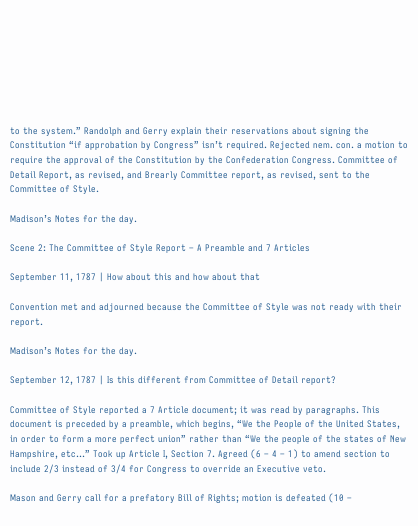to the system.” Randolph and Gerry explain their reservations about signing the Constitution “if approbation by Congress” isn’t required. Rejected nem. con. a motion to require the approval of the Constitution by the Confederation Congress. Committee of Detail Report, as revised, and Brearly Committee report, as revised, sent to the Committee of Style.

Madison’s Notes for the day.

Scene 2: The Committee of Style Report – A Preamble and 7 Articles

September 11, 1787 | How about this and how about that

Convention met and adjourned because the Committee of Style was not ready with their report.

Madison’s Notes for the day.

September 12, 1787 | Is this different from Committee of Detail report?

Committee of Style reported a 7 Article document; it was read by paragraphs. This document is preceded by a preamble, which begins, “We the People of the United States, in order to form a more perfect union” rather than “We the people of the states of New Hampshire, etc…” Took up Article I, Section 7. Agreed (6 – 4 – 1) to amend section to include 2/3 instead of 3/4 for Congress to override an Executive veto.

Mason and Gerry call for a prefatory Bill of Rights; motion is defeated (10 –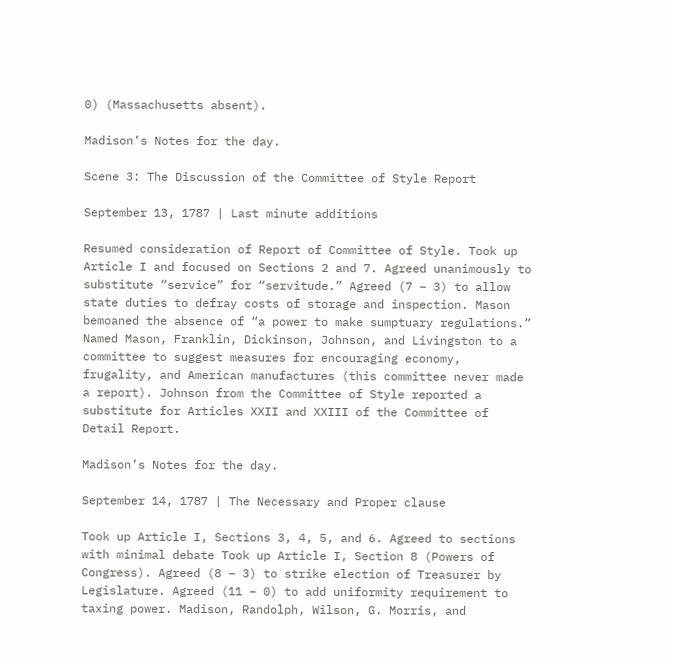0) (Massachusetts absent).

Madison’s Notes for the day.

Scene 3: The Discussion of the Committee of Style Report

September 13, 1787 | Last minute additions

Resumed consideration of Report of Committee of Style. Took up Article I and focused on Sections 2 and 7. Agreed unanimously to substitute “service” for “servitude.” Agreed (7 – 3) to allow state duties to defray costs of storage and inspection. Mason bemoaned the absence of “a power to make sumptuary regulations.” Named Mason, Franklin, Dickinson, Johnson, and Livingston to a committee to suggest measures for encouraging economy, frugality, and American manufactures (this committee never made a report). Johnson from the Committee of Style reported a substitute for Articles XXII and XXIII of the Committee of Detail Report.

Madison’s Notes for the day.

September 14, 1787 | The Necessary and Proper clause

Took up Article I, Sections 3, 4, 5, and 6. Agreed to sections with minimal debate Took up Article I, Section 8 (Powers of Congress). Agreed (8 – 3) to strike election of Treasurer by Legislature. Agreed (11 – 0) to add uniformity requirement to taxing power. Madison, Randolph, Wilson, G. Morris, and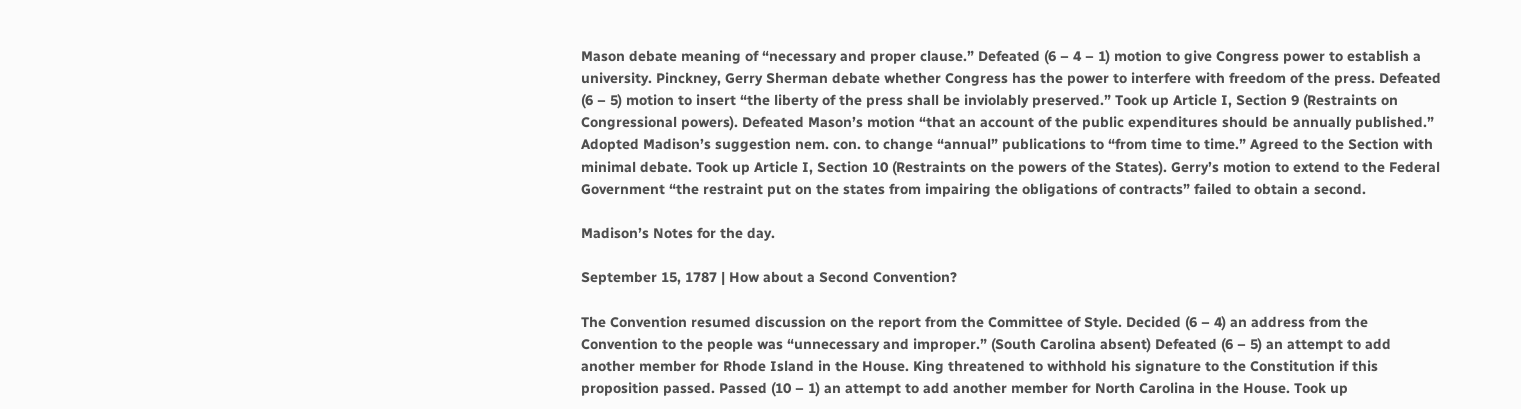Mason debate meaning of “necessary and proper clause.” Defeated (6 – 4 – 1) motion to give Congress power to establish a university. Pinckney, Gerry Sherman debate whether Congress has the power to interfere with freedom of the press. Defeated (6 – 5) motion to insert “the liberty of the press shall be inviolably preserved.” Took up Article I, Section 9 (Restraints on Congressional powers). Defeated Mason’s motion “that an account of the public expenditures should be annually published.” Adopted Madison’s suggestion nem. con. to change “annual” publications to “from time to time.” Agreed to the Section with minimal debate. Took up Article I, Section 10 (Restraints on the powers of the States). Gerry’s motion to extend to the Federal Government “the restraint put on the states from impairing the obligations of contracts” failed to obtain a second.

Madison’s Notes for the day.

September 15, 1787 | How about a Second Convention?

The Convention resumed discussion on the report from the Committee of Style. Decided (6 – 4) an address from the Convention to the people was “unnecessary and improper.” (South Carolina absent) Defeated (6 – 5) an attempt to add another member for Rhode Island in the House. King threatened to withhold his signature to the Constitution if this proposition passed. Passed (10 – 1) an attempt to add another member for North Carolina in the House. Took up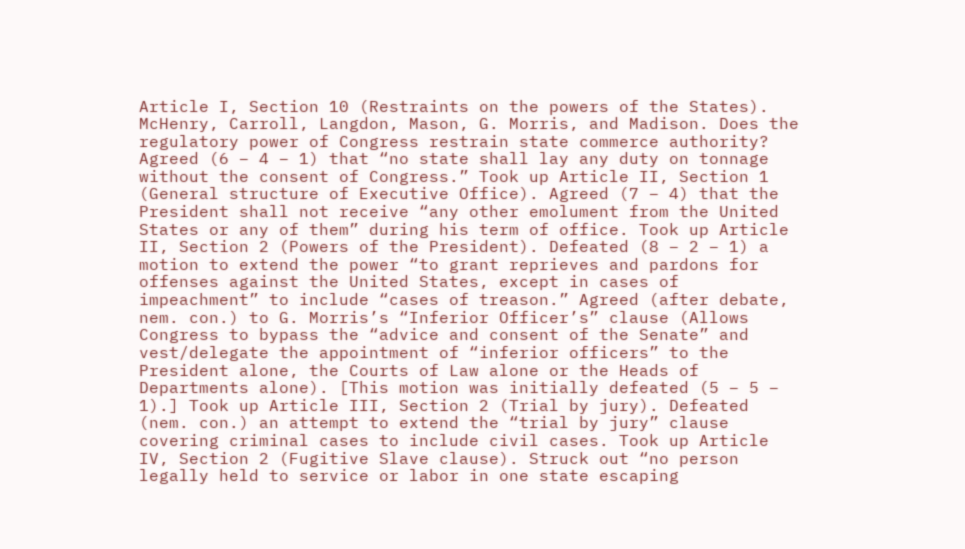Article I, Section 10 (Restraints on the powers of the States). McHenry, Carroll, Langdon, Mason, G. Morris, and Madison. Does the regulatory power of Congress restrain state commerce authority? Agreed (6 – 4 – 1) that “no state shall lay any duty on tonnage without the consent of Congress.” Took up Article II, Section 1 (General structure of Executive Office). Agreed (7 – 4) that the President shall not receive “any other emolument from the United States or any of them” during his term of office. Took up Article II, Section 2 (Powers of the President). Defeated (8 – 2 – 1) a motion to extend the power “to grant reprieves and pardons for offenses against the United States, except in cases of impeachment” to include “cases of treason.” Agreed (after debate, nem. con.) to G. Morris’s “Inferior Officer’s” clause (Allows Congress to bypass the “advice and consent of the Senate” and vest/delegate the appointment of “inferior officers” to the President alone, the Courts of Law alone or the Heads of Departments alone). [This motion was initially defeated (5 – 5 – 1).] Took up Article III, Section 2 (Trial by jury). Defeated (nem. con.) an attempt to extend the “trial by jury” clause covering criminal cases to include civil cases. Took up Article IV, Section 2 (Fugitive Slave clause). Struck out “no person legally held to service or labor in one state escaping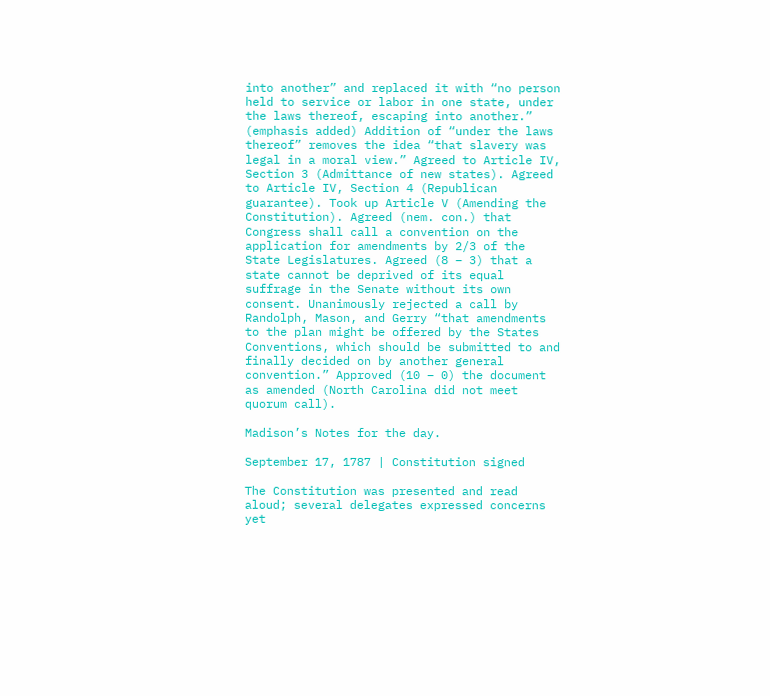into another” and replaced it with “no person held to service or labor in one state, under the laws thereof, escaping into another.” (emphasis added) Addition of “under the laws thereof” removes the idea “that slavery was legal in a moral view.” Agreed to Article IV, Section 3 (Admittance of new states). Agreed to Article IV, Section 4 (Republican guarantee). Took up Article V (Amending the Constitution). Agreed (nem. con.) that Congress shall call a convention on the application for amendments by 2/3 of the State Legislatures. Agreed (8 – 3) that a state cannot be deprived of its equal suffrage in the Senate without its own consent. Unanimously rejected a call by Randolph, Mason, and Gerry “that amendments to the plan might be offered by the States Conventions, which should be submitted to and finally decided on by another general convention.” Approved (10 – 0) the document as amended (North Carolina did not meet quorum call).

Madison’s Notes for the day.

September 17, 1787 | Constitution signed

The Constitution was presented and read aloud; several delegates expressed concerns yet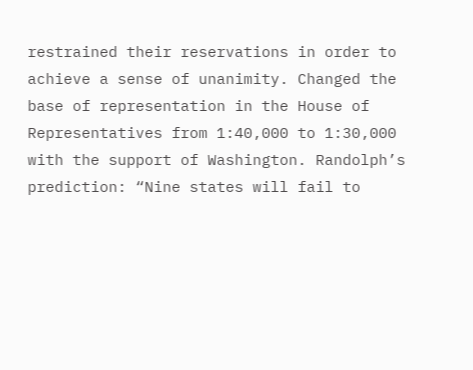restrained their reservations in order to achieve a sense of unanimity. Changed the base of representation in the House of Representatives from 1:40,000 to 1:30,000 with the support of Washington. Randolph’s prediction: “Nine states will fail to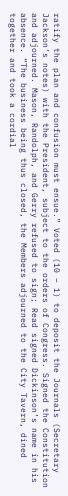ratify the plan and confusion must ensue.” Voted (10 – 1) to deposit the Journals (Secretary Jackson’s notes) with the President, subject to the orders of Congress. Signed the Constitution and adjourned. Mason, Randolph, and Gerry refused to sign; Read signed Dickinson’s name in his absence. “The business being thus closed, the Members adjourned to the City Tavern, dined together and took a cordial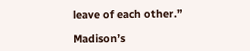leave of each other.”

Madison’s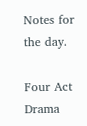Notes for the day.

Four Act Drama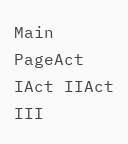Main PageAct IAct IIAct III